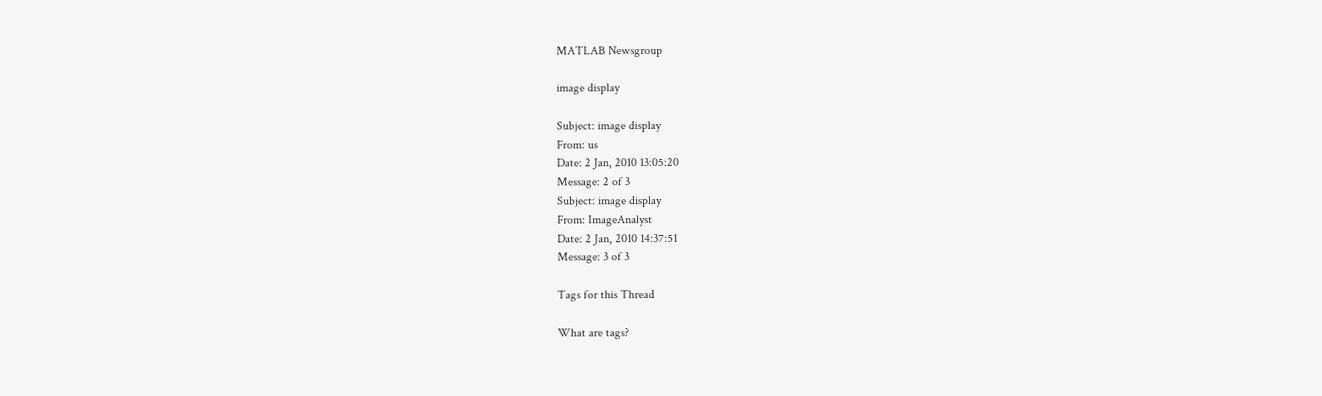MATLAB Newsgroup

image display

Subject: image display
From: us
Date: 2 Jan, 2010 13:05:20
Message: 2 of 3
Subject: image display
From: ImageAnalyst
Date: 2 Jan, 2010 14:37:51
Message: 3 of 3

Tags for this Thread

What are tags?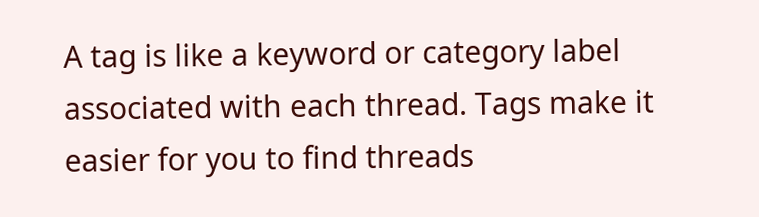A tag is like a keyword or category label associated with each thread. Tags make it easier for you to find threads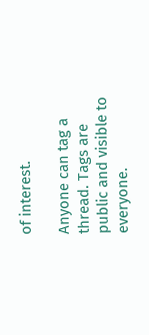of interest.

Anyone can tag a thread. Tags are public and visible to everyone.